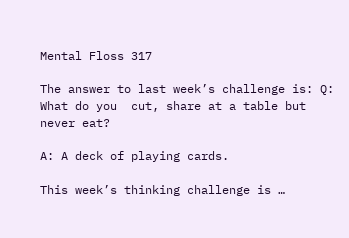Mental Floss 317

The answer to last week’s challenge is: Q: What do you  cut, share at a table but never eat?

A: A deck of playing cards.

This week’s thinking challenge is …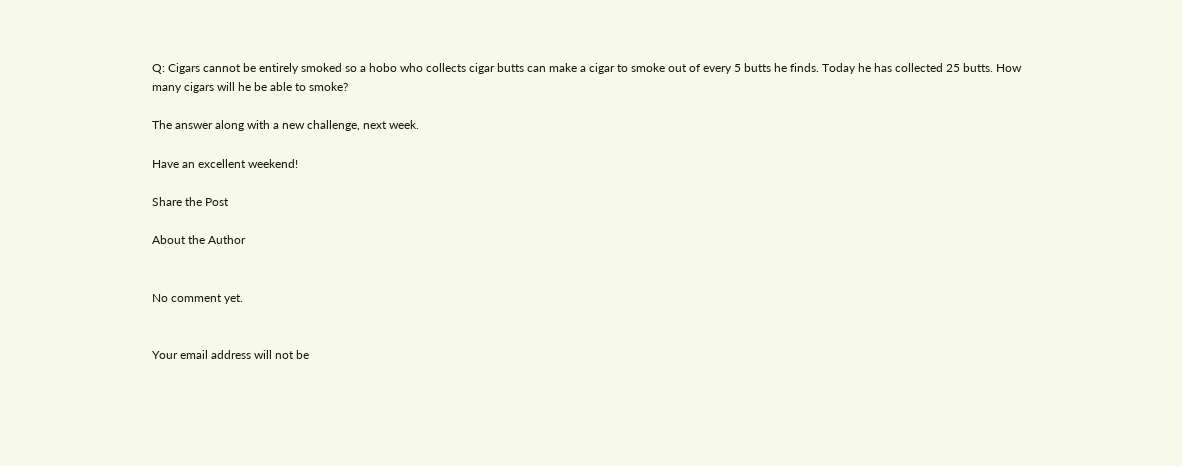Q: Cigars cannot be entirely smoked so a hobo who collects cigar butts can make a cigar to smoke out of every 5 butts he finds. Today he has collected 25 butts. How many cigars will he be able to smoke?

The answer along with a new challenge, next week.

Have an excellent weekend!

Share the Post

About the Author


No comment yet.


Your email address will not be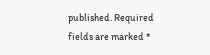published. Required fields are marked *